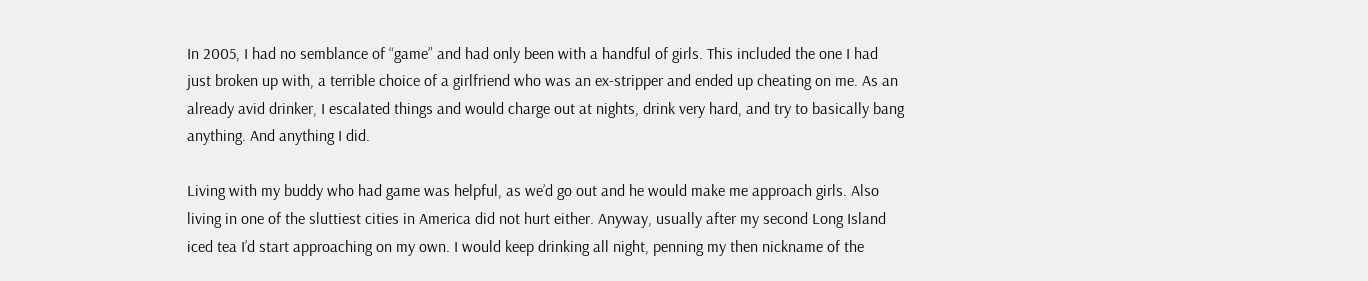In 2005, I had no semblance of “game” and had only been with a handful of girls. This included the one I had just broken up with, a terrible choice of a girlfriend who was an ex-stripper and ended up cheating on me. As an already avid drinker, I escalated things and would charge out at nights, drink very hard, and try to basically bang anything. And anything I did.

Living with my buddy who had game was helpful, as we’d go out and he would make me approach girls. Also living in one of the sluttiest cities in America did not hurt either. Anyway, usually after my second Long Island iced tea I’d start approaching on my own. I would keep drinking all night, penning my then nickname of the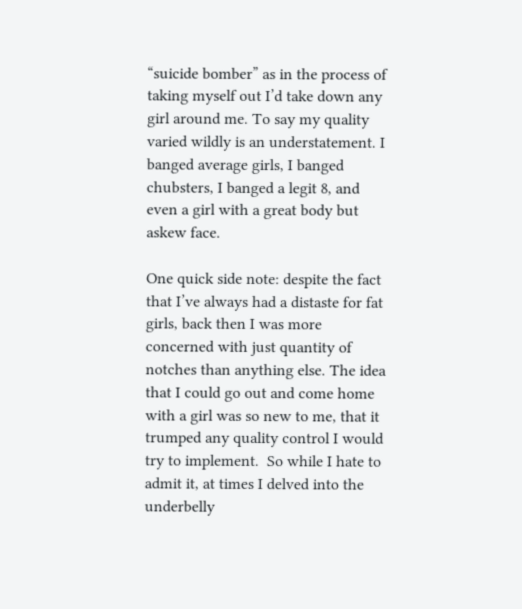“suicide bomber” as in the process of taking myself out I’d take down any girl around me. To say my quality varied wildly is an understatement. I banged average girls, I banged chubsters, I banged a legit 8, and even a girl with a great body but askew face.

One quick side note: despite the fact that I’ve always had a distaste for fat girls, back then I was more concerned with just quantity of notches than anything else. The idea that I could go out and come home with a girl was so new to me, that it trumped any quality control I would try to implement.  So while I hate to admit it, at times I delved into the underbelly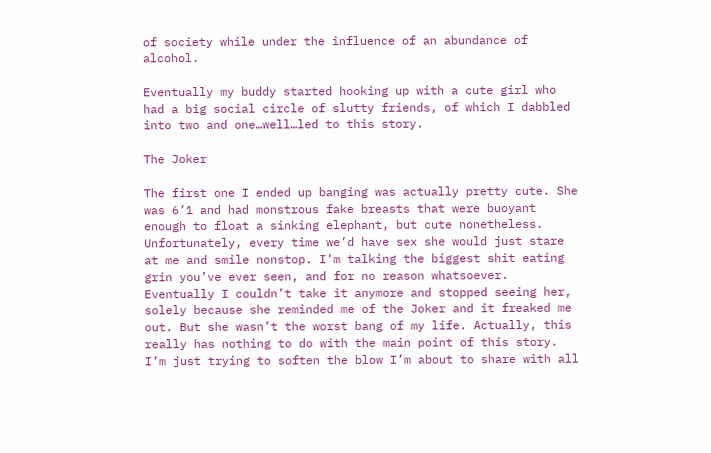of society while under the influence of an abundance of alcohol.

Eventually my buddy started hooking up with a cute girl who had a big social circle of slutty friends, of which I dabbled into two and one…well…led to this story.

The Joker

The first one I ended up banging was actually pretty cute. She was 6’1 and had monstrous fake breasts that were buoyant enough to float a sinking elephant, but cute nonetheless. Unfortunately, every time we’d have sex she would just stare at me and smile nonstop. I’m talking the biggest shit eating grin you’ve ever seen, and for no reason whatsoever. Eventually I couldn’t take it anymore and stopped seeing her, solely because she reminded me of the Joker and it freaked me out. But she wasn’t the worst bang of my life. Actually, this really has nothing to do with the main point of this story.  I’m just trying to soften the blow I’m about to share with all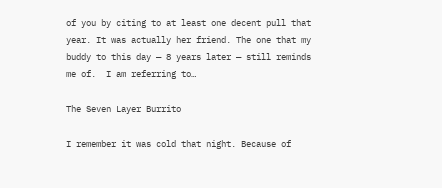of you by citing to at least one decent pull that year. It was actually her friend. The one that my buddy to this day — 8 years later — still reminds me of.  I am referring to…

The Seven Layer Burrito

I remember it was cold that night. Because of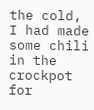the cold, I had made some chili in the crockpot for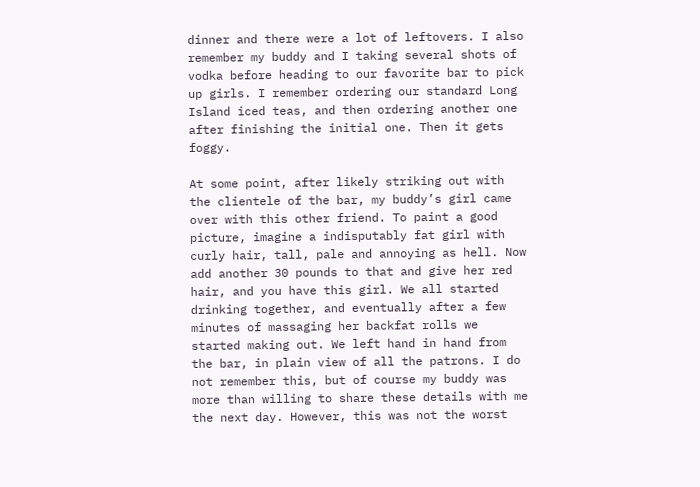dinner and there were a lot of leftovers. I also remember my buddy and I taking several shots of vodka before heading to our favorite bar to pick up girls. I remember ordering our standard Long Island iced teas, and then ordering another one after finishing the initial one. Then it gets foggy.

At some point, after likely striking out with the clientele of the bar, my buddy’s girl came over with this other friend. To paint a good picture, imagine a indisputably fat girl with curly hair, tall, pale and annoying as hell. Now add another 30 pounds to that and give her red hair, and you have this girl. We all started drinking together, and eventually after a few minutes of massaging her backfat rolls we started making out. We left hand in hand from the bar, in plain view of all the patrons. I do not remember this, but of course my buddy was more than willing to share these details with me the next day. However, this was not the worst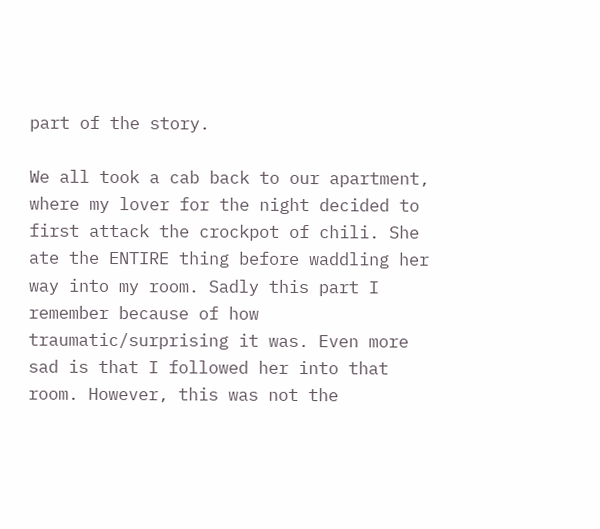part of the story.

We all took a cab back to our apartment, where my lover for the night decided to first attack the crockpot of chili. She ate the ENTIRE thing before waddling her way into my room. Sadly this part I remember because of how traumatic/surprising it was. Even more sad is that I followed her into that room. However, this was not the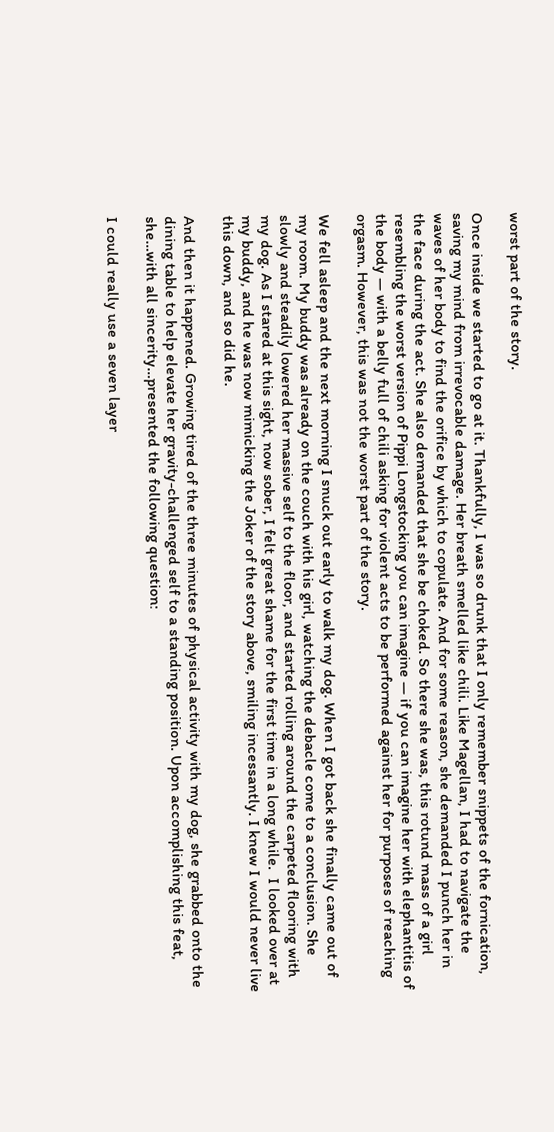worst part of the story.

Once inside we started to go at it. Thankfully, I was so drunk that I only remember snippets of the fornication, saving my mind from irrevocable damage. Her breath smelled like chili. Like Magellan, I had to navigate the waves of her body to find the orifice by which to copulate. And for some reason, she demanded I punch her in the face during the act. She also demanded that she be choked. So there she was, this rotund mass of a girl resembling the worst version of Pippi Longstocking you can imagine — if you can imagine her with elephantitis of the body — with a belly full of chili asking for violent acts to be performed against her for purposes of reaching orgasm. However, this was not the worst part of the story.

We fell asleep and the next morning I snuck out early to walk my dog. When I got back she finally came out of my room. My buddy was already on the couch with his girl, watching the debacle come to a conclusion. She slowly and steadily lowered her massive self to the floor, and started rolling around the carpeted flooring with my dog. As I stared at this sight, now sober, I felt great shame for the first time in a long while.  I looked over at my buddy, and he was now mimicking the Joker of the story above, smiling incessantly. I knew I would never live this down, and so did he.

And then it happened. Growing tired of the three minutes of physical activity with my dog, she grabbed onto the dining table to help elevate her gravity-challenged self to a standing position. Upon accomplishing this feat, she…with all sincerity…presented the following question:

I could really use a seven layer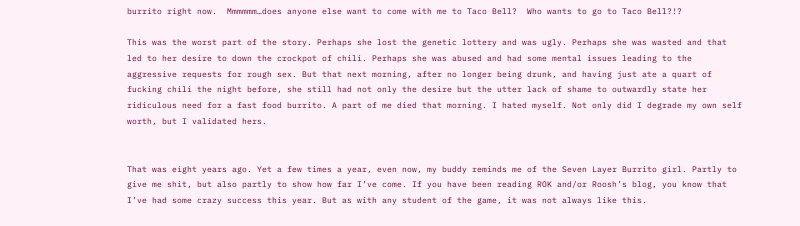burrito right now.  Mmmmmm…does anyone else want to come with me to Taco Bell?  Who wants to go to Taco Bell?!?

This was the worst part of the story. Perhaps she lost the genetic lottery and was ugly. Perhaps she was wasted and that led to her desire to down the crockpot of chili. Perhaps she was abused and had some mental issues leading to the aggressive requests for rough sex. But that next morning, after no longer being drunk, and having just ate a quart of fucking chili the night before, she still had not only the desire but the utter lack of shame to outwardly state her ridiculous need for a fast food burrito. A part of me died that morning. I hated myself. Not only did I degrade my own self worth, but I validated hers.


That was eight years ago. Yet a few times a year, even now, my buddy reminds me of the Seven Layer Burrito girl. Partly to give me shit, but also partly to show how far I’ve come. If you have been reading ROK and/or Roosh’s blog, you know that I’ve had some crazy success this year. But as with any student of the game, it was not always like this.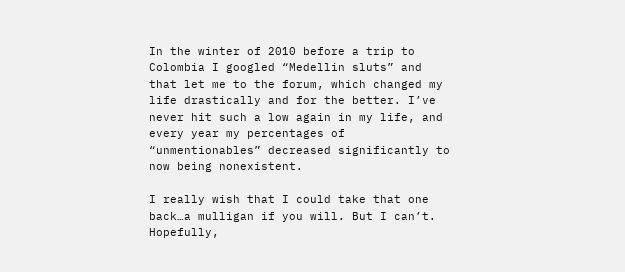In the winter of 2010 before a trip to Colombia I googled “Medellin sluts” and that let me to the forum, which changed my life drastically and for the better. I’ve never hit such a low again in my life, and every year my percentages of “unmentionables” decreased significantly to now being nonexistent.

I really wish that I could take that one back…a mulligan if you will. But I can’t. Hopefully,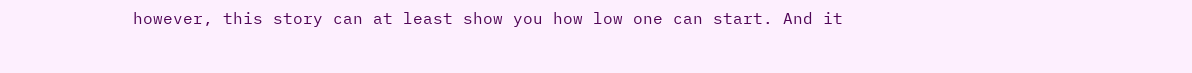however, this story can at least show you how low one can start. And it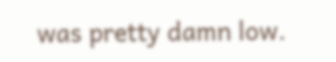was pretty damn low.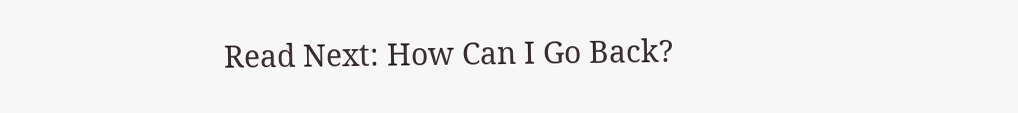Read Next: How Can I Go Back?